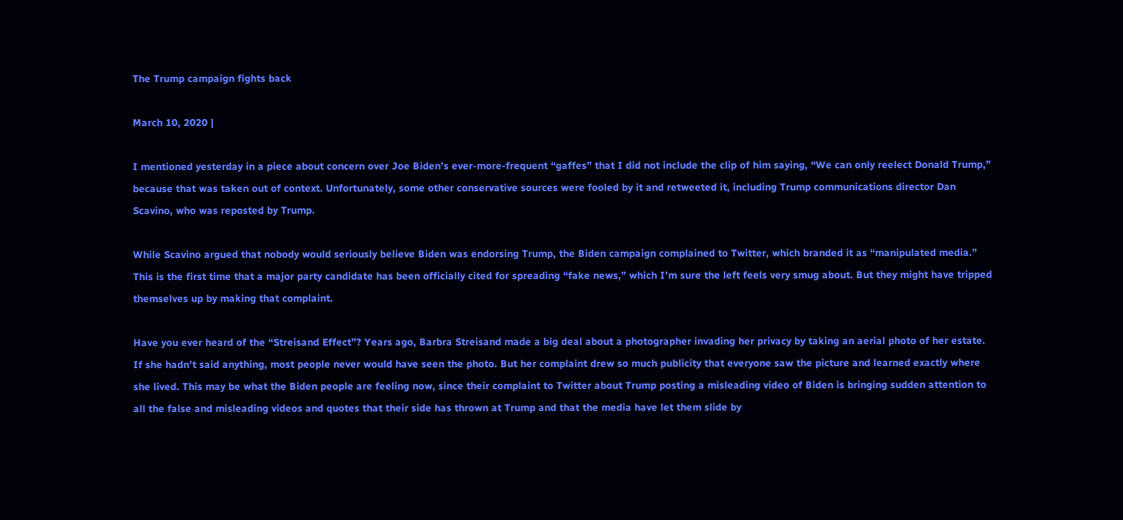The Trump campaign fights back

March 10, 2020 |

I mentioned yesterday in a piece about concern over Joe Biden’s ever-more-frequent “gaffes” that I did not include the clip of him saying, “We can only reelect Donald Trump,” because that was taken out of context. Unfortunately, some other conservative sources were fooled by it and retweeted it, including Trump communications director Dan Scavino, who was reposted by Trump.

While Scavino argued that nobody would seriously believe Biden was endorsing Trump, the Biden campaign complained to Twitter, which branded it as “manipulated media.” This is the first time that a major party candidate has been officially cited for spreading “fake news,” which I’m sure the left feels very smug about. But they might have tripped themselves up by making that complaint.

Have you ever heard of the “Streisand Effect”? Years ago, Barbra Streisand made a big deal about a photographer invading her privacy by taking an aerial photo of her estate. If she hadn’t said anything, most people never would have seen the photo. But her complaint drew so much publicity that everyone saw the picture and learned exactly where she lived. This may be what the Biden people are feeling now, since their complaint to Twitter about Trump posting a misleading video of Biden is bringing sudden attention to all the false and misleading videos and quotes that their side has thrown at Trump and that the media have let them slide by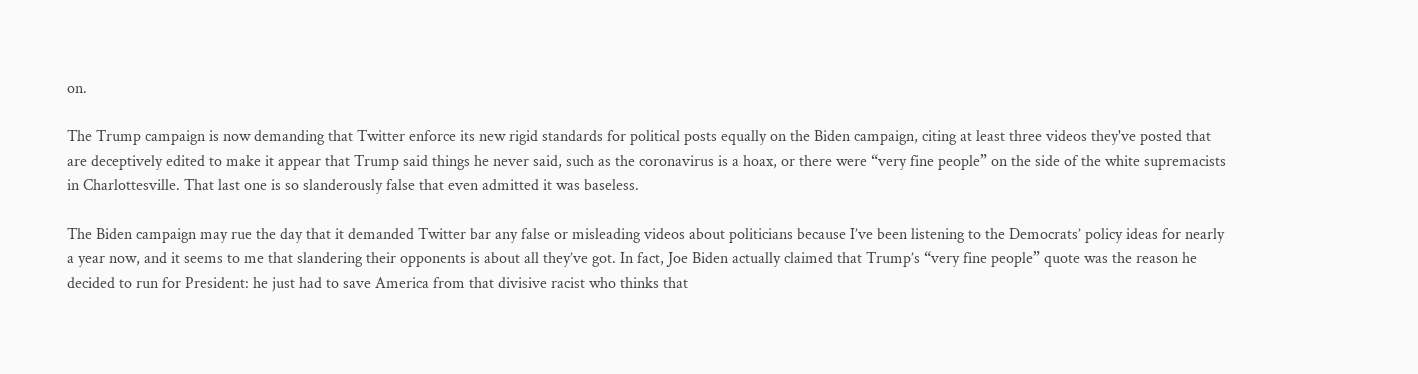on.

The Trump campaign is now demanding that Twitter enforce its new rigid standards for political posts equally on the Biden campaign, citing at least three videos they've posted that are deceptively edited to make it appear that Trump said things he never said, such as the coronavirus is a hoax, or there were “very fine people” on the side of the white supremacists in Charlottesville. That last one is so slanderously false that even admitted it was baseless.

The Biden campaign may rue the day that it demanded Twitter bar any false or misleading videos about politicians because I’ve been listening to the Democrats’ policy ideas for nearly a year now, and it seems to me that slandering their opponents is about all they’ve got. In fact, Joe Biden actually claimed that Trump’s “very fine people” quote was the reason he decided to run for President: he just had to save America from that divisive racist who thinks that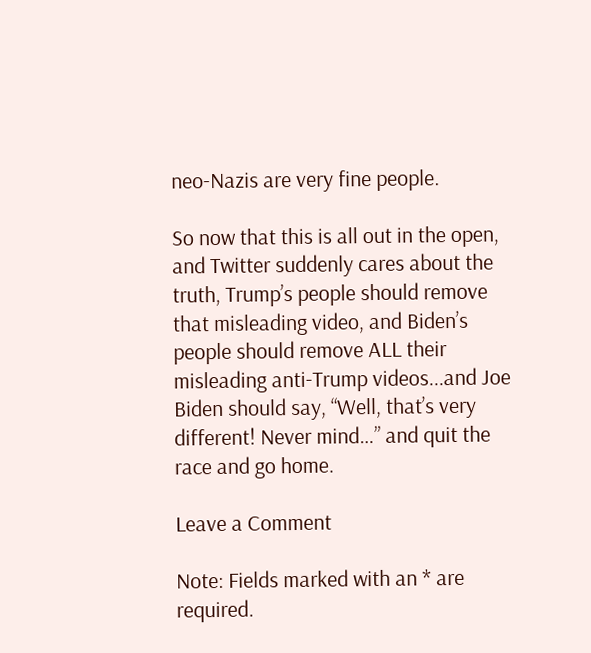neo-Nazis are very fine people.

So now that this is all out in the open, and Twitter suddenly cares about the truth, Trump’s people should remove that misleading video, and Biden’s people should remove ALL their misleading anti-Trump videos...and Joe Biden should say, “Well, that’s very different! Never mind…” and quit the race and go home.

Leave a Comment

Note: Fields marked with an * are required.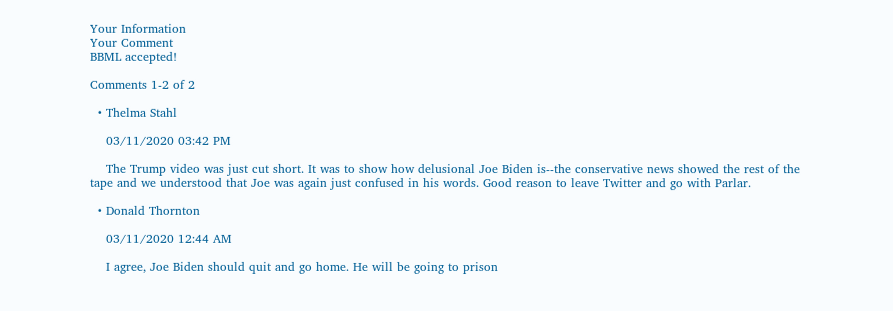Your Information
Your Comment
BBML accepted!

Comments 1-2 of 2

  • Thelma Stahl

    03/11/2020 03:42 PM

    The Trump video was just cut short. It was to show how delusional Joe Biden is--the conservative news showed the rest of the tape and we understood that Joe was again just confused in his words. Good reason to leave Twitter and go with Parlar.

  • Donald Thornton

    03/11/2020 12:44 AM

    I agree, Joe Biden should quit and go home. He will be going to prison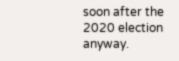soon after the 2020 election anyway.